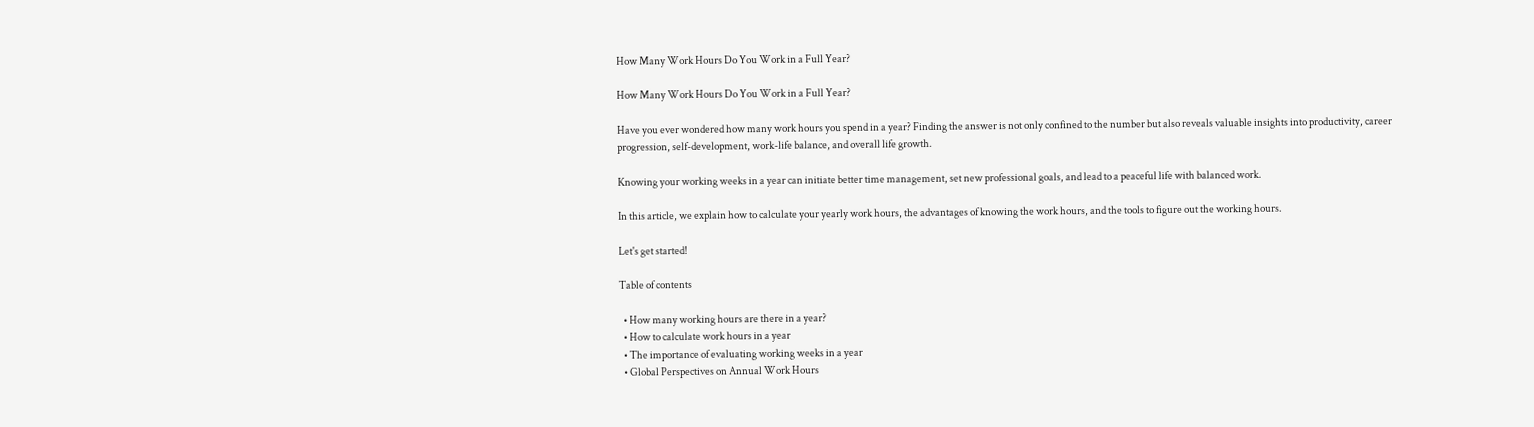How Many Work Hours Do You Work in a Full Year?

How Many Work Hours Do You Work in a Full Year?

Have you ever wondered how many work hours you spend in a year? Finding the answer is not only confined to the number but also reveals valuable insights into productivity, career progression, self-development, work-life balance, and overall life growth.

Knowing your working weeks in a year can initiate better time management, set new professional goals, and lead to a peaceful life with balanced work.

In this article, we explain how to calculate your yearly work hours, the advantages of knowing the work hours, and the tools to figure out the working hours.

Let's get started!

Table of contents

  • How many working hours are there in a year?
  • How to calculate work hours in a year
  • The importance of evaluating working weeks in a year
  • Global Perspectives on Annual Work Hours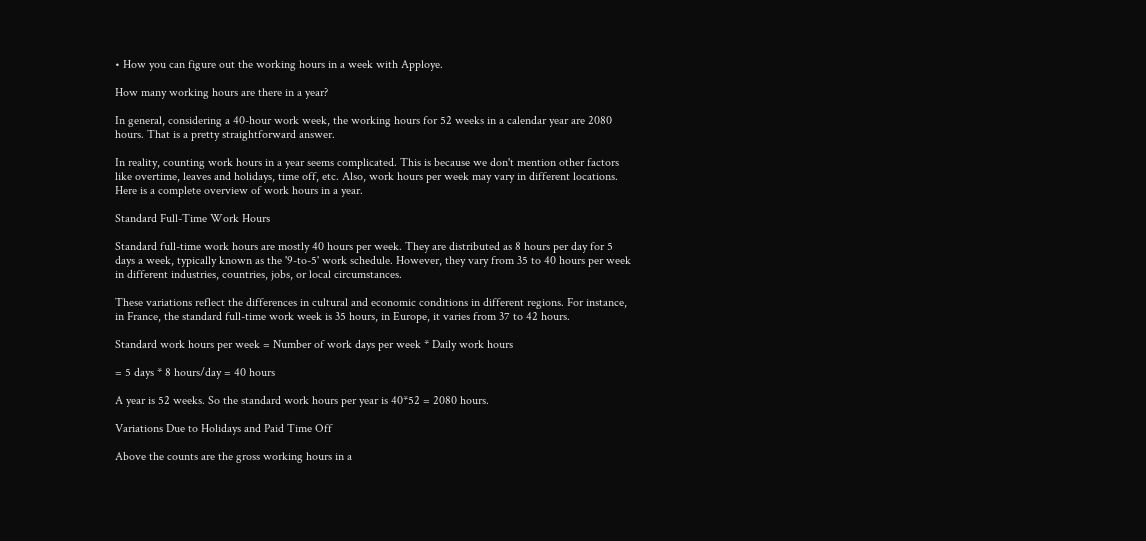• How you can figure out the working hours in a week with Apploye.

How many working hours are there in a year?

In general, considering a 40-hour work week, the working hours for 52 weeks in a calendar year are 2080 hours. That is a pretty straightforward answer.

In reality, counting work hours in a year seems complicated. This is because we don't mention other factors like overtime, leaves and holidays, time off, etc. Also, work hours per week may vary in different locations. Here is a complete overview of work hours in a year.

Standard Full-Time Work Hours

Standard full-time work hours are mostly 40 hours per week. They are distributed as 8 hours per day for 5 days a week, typically known as the '9-to-5' work schedule. However, they vary from 35 to 40 hours per week in different industries, countries, jobs, or local circumstances.

These variations reflect the differences in cultural and economic conditions in different regions. For instance, in France, the standard full-time work week is 35 hours, in Europe, it varies from 37 to 42 hours.

Standard work hours per week = Number of work days per week * Daily work hours

= 5 days * 8 hours/day = 40 hours

A year is 52 weeks. So the standard work hours per year is 40*52 = 2080 hours.

Variations Due to Holidays and Paid Time Off

Above the counts are the gross working hours in a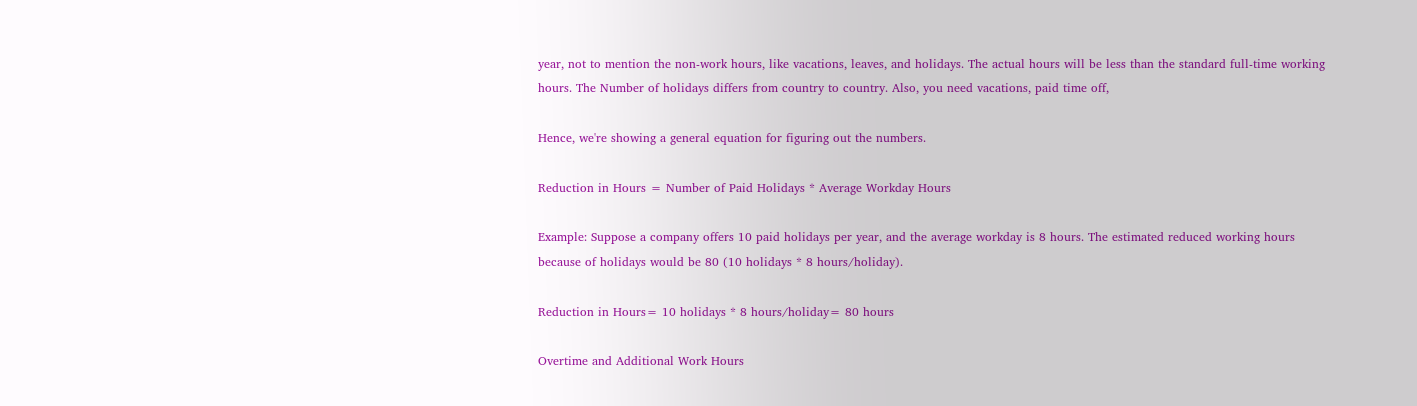year, not to mention the non-work hours, like vacations, leaves, and holidays. The actual hours will be less than the standard full-time working hours. The Number of holidays differs from country to country. Also, you need vacations, paid time off,

Hence, we're showing a general equation for figuring out the numbers.

Reduction in Hours = Number of Paid Holidays * Average Workday Hours

Example: Suppose a company offers 10 paid holidays per year, and the average workday is 8 hours. The estimated reduced working hours because of holidays would be 80 (10 holidays * 8 hours/holiday).

Reduction in Hours= 10 holidays * 8 hours/holiday= 80 hours

Overtime and Additional Work Hours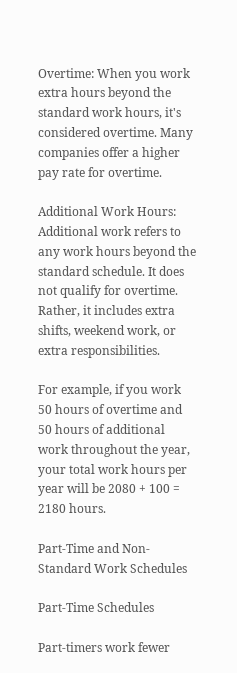Overtime: When you work extra hours beyond the standard work hours, it's considered overtime. Many companies offer a higher pay rate for overtime.

Additional Work Hours: Additional work refers to any work hours beyond the standard schedule. It does not qualify for overtime. Rather, it includes extra shifts, weekend work, or extra responsibilities.

For example, if you work 50 hours of overtime and 50 hours of additional work throughout the year, your total work hours per year will be 2080 + 100 = 2180 hours.

Part-Time and Non-Standard Work Schedules

Part-Time Schedules

Part-timers work fewer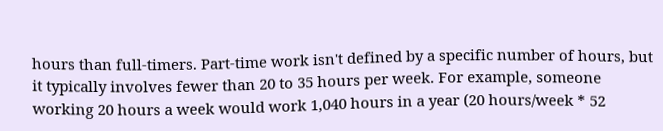hours than full-timers. Part-time work isn't defined by a specific number of hours, but it typically involves fewer than 20 to 35 hours per week. For example, someone working 20 hours a week would work 1,040 hours in a year (20 hours/week * 52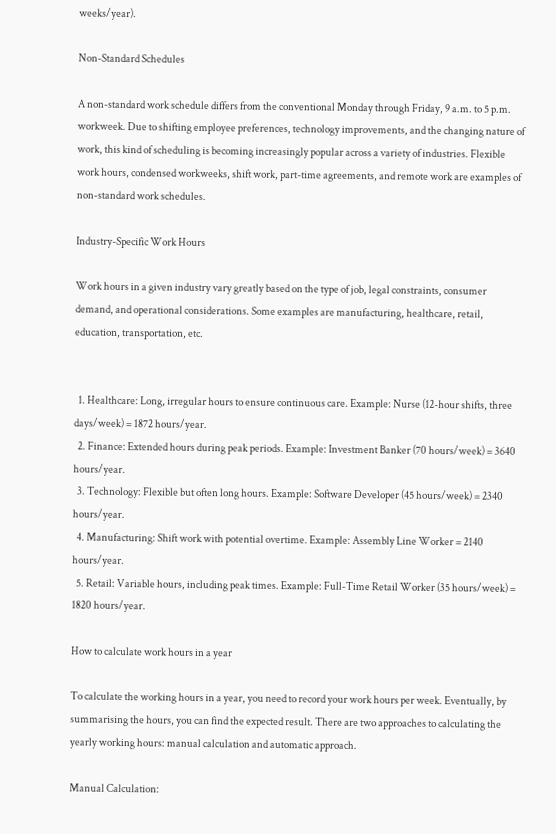weeks/year).

Non-Standard Schedules

A non-standard work schedule differs from the conventional Monday through Friday, 9 a.m. to 5 p.m. workweek. Due to shifting employee preferences, technology improvements, and the changing nature of work, this kind of scheduling is becoming increasingly popular across a variety of industries. Flexible work hours, condensed workweeks, shift work, part-time agreements, and remote work are examples of non-standard work schedules.

Industry-Specific Work Hours

Work hours in a given industry vary greatly based on the type of job, legal constraints, consumer demand, and operational considerations. Some examples are manufacturing, healthcare, retail, education, transportation, etc.


  1. Healthcare: Long, irregular hours to ensure continuous care. Example: Nurse (12-hour shifts, three days/week) = 1872 hours/year.
  2. Finance: Extended hours during peak periods. Example: Investment Banker (70 hours/week) = 3640 hours/year.
  3. Technology: Flexible but often long hours. Example: Software Developer (45 hours/week) = 2340 hours/year.
  4. Manufacturing: Shift work with potential overtime. Example: Assembly Line Worker = 2140 hours/year.
  5. Retail: Variable hours, including peak times. Example: Full-Time Retail Worker (35 hours/week) = 1820 hours/year.

How to calculate work hours in a year

To calculate the working hours in a year, you need to record your work hours per week. Eventually, by summarising the hours, you can find the expected result. There are two approaches to calculating the yearly working hours: manual calculation and automatic approach.

Manual Calculation: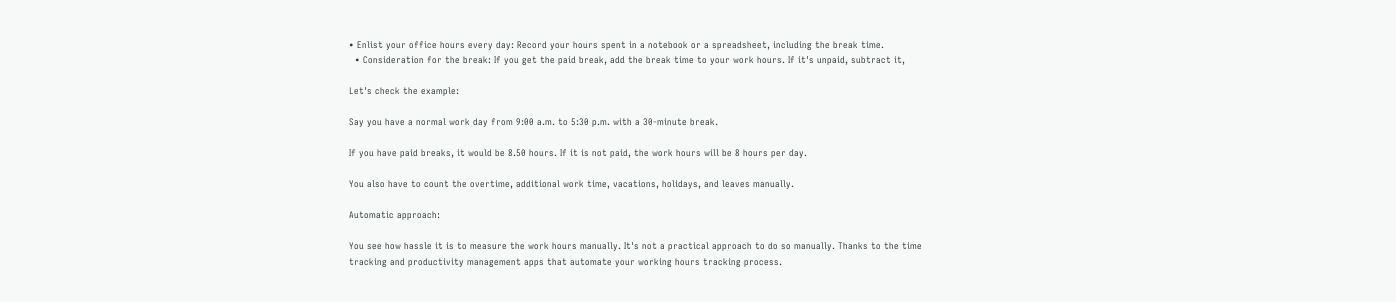• Enlist your office hours every day: Record your hours spent in a notebook or a spreadsheet, including the break time.
  • Consideration for the break: If you get the paid break, add the break time to your work hours. If it's unpaid, subtract it,

Let's check the example:

Say you have a normal work day from 9:00 a.m. to 5:30 p.m. with a 30-minute break.

If you have paid breaks, it would be 8.50 hours. If it is not paid, the work hours will be 8 hours per day.

You also have to count the overtime, additional work time, vacations, holidays, and leaves manually.

Automatic approach:

You see how hassle it is to measure the work hours manually. It's not a practical approach to do so manually. Thanks to the time tracking and productivity management apps that automate your working hours tracking process.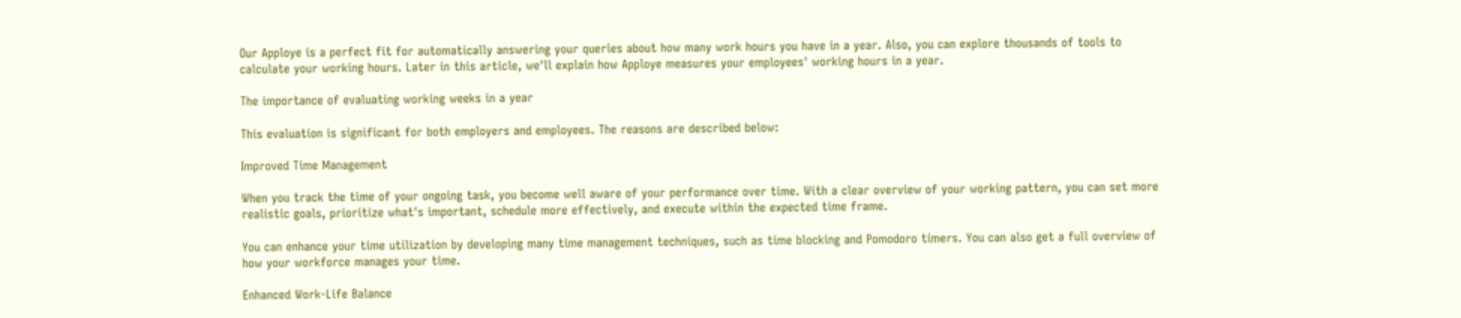Our Apploye is a perfect fit for automatically answering your queries about how many work hours you have in a year. Also, you can explore thousands of tools to calculate your working hours. Later in this article, we'll explain how Apploye measures your employees' working hours in a year.

The importance of evaluating working weeks in a year

This evaluation is significant for both employers and employees. The reasons are described below:

Improved Time Management

When you track the time of your ongoing task, you become well aware of your performance over time. With a clear overview of your working pattern, you can set more realistic goals, prioritize what's important, schedule more effectively, and execute within the expected time frame.

You can enhance your time utilization by developing many time management techniques, such as time blocking and Pomodoro timers. You can also get a full overview of how your workforce manages your time.

Enhanced Work-Life Balance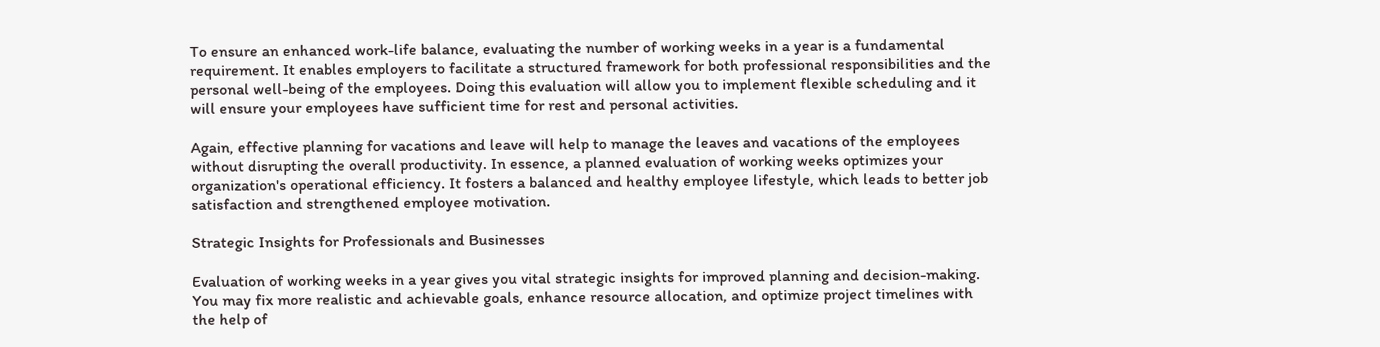To ensure an enhanced work-life balance, evaluating the number of working weeks in a year is a fundamental requirement. It enables employers to facilitate a structured framework for both professional responsibilities and the personal well-being of the employees. Doing this evaluation will allow you to implement flexible scheduling and it will ensure your employees have sufficient time for rest and personal activities.

Again, effective planning for vacations and leave will help to manage the leaves and vacations of the employees without disrupting the overall productivity. In essence, a planned evaluation of working weeks optimizes your organization's operational efficiency. It fosters a balanced and healthy employee lifestyle, which leads to better job satisfaction and strengthened employee motivation.

Strategic Insights for Professionals and Businesses

Evaluation of working weeks in a year gives you vital strategic insights for improved planning and decision-making. You may fix more realistic and achievable goals, enhance resource allocation, and optimize project timelines with the help of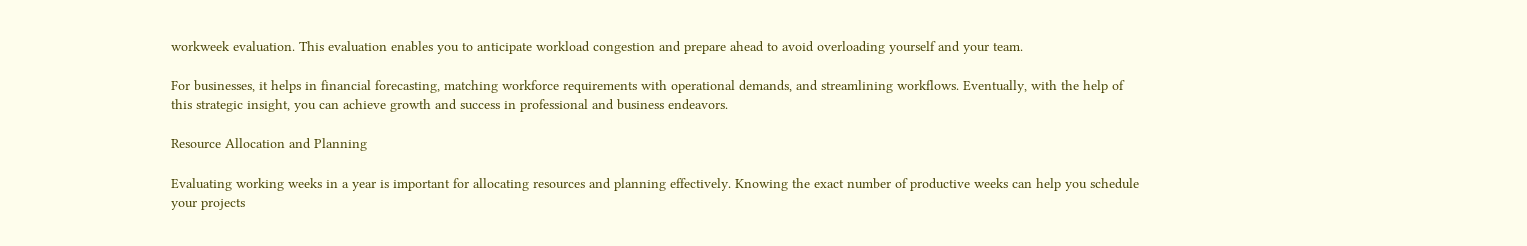workweek evaluation. This evaluation enables you to anticipate workload congestion and prepare ahead to avoid overloading yourself and your team.

For businesses, it helps in financial forecasting, matching workforce requirements with operational demands, and streamlining workflows. Eventually, with the help of this strategic insight, you can achieve growth and success in professional and business endeavors.

Resource Allocation and Planning

Evaluating working weeks in a year is important for allocating resources and planning effectively. Knowing the exact number of productive weeks can help you schedule your projects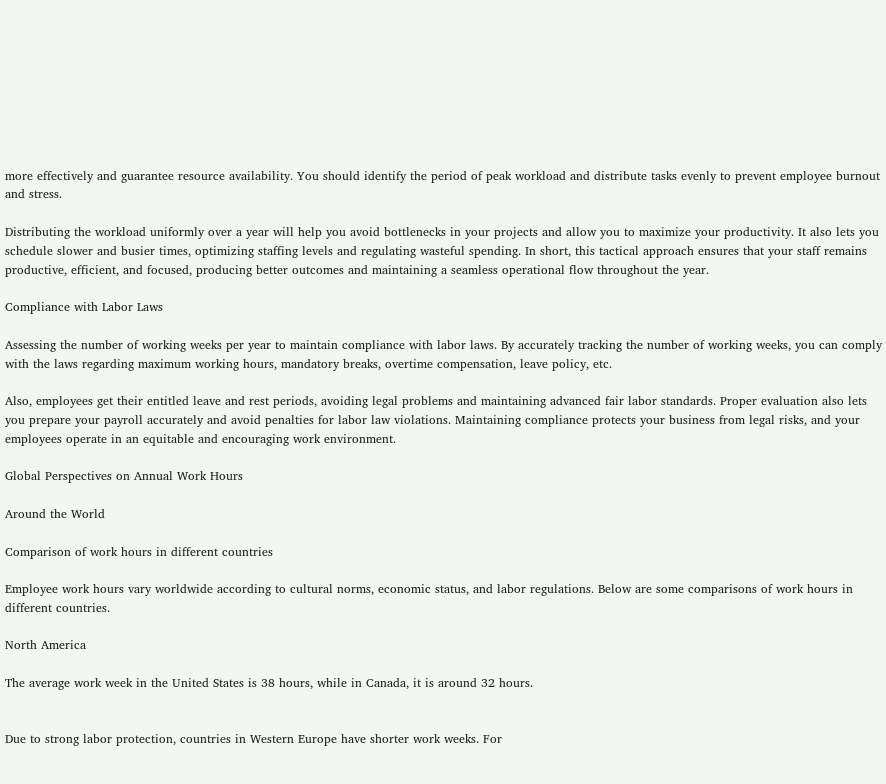more effectively and guarantee resource availability. You should identify the period of peak workload and distribute tasks evenly to prevent employee burnout and stress.

Distributing the workload uniformly over a year will help you avoid bottlenecks in your projects and allow you to maximize your productivity. It also lets you schedule slower and busier times, optimizing staffing levels and regulating wasteful spending. In short, this tactical approach ensures that your staff remains productive, efficient, and focused, producing better outcomes and maintaining a seamless operational flow throughout the year.

Compliance with Labor Laws

Assessing the number of working weeks per year to maintain compliance with labor laws. By accurately tracking the number of working weeks, you can comply with the laws regarding maximum working hours, mandatory breaks, overtime compensation, leave policy, etc.

Also, employees get their entitled leave and rest periods, avoiding legal problems and maintaining advanced fair labor standards. Proper evaluation also lets you prepare your payroll accurately and avoid penalties for labor law violations. Maintaining compliance protects your business from legal risks, and your employees operate in an equitable and encouraging work environment.

Global Perspectives on Annual Work Hours

Around the World

Comparison of work hours in different countries

Employee work hours vary worldwide according to cultural norms, economic status, and labor regulations. Below are some comparisons of work hours in different countries.

North America

The average work week in the United States is 38 hours, while in Canada, it is around 32 hours.


Due to strong labor protection, countries in Western Europe have shorter work weeks. For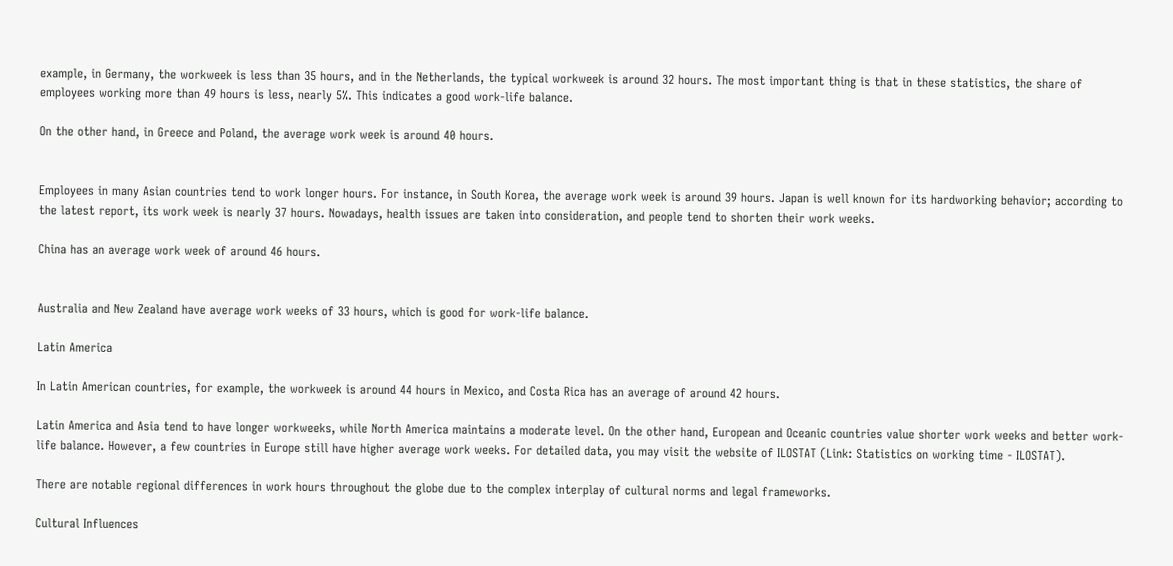example, in Germany, the workweek is less than 35 hours, and in the Netherlands, the typical workweek is around 32 hours. The most important thing is that in these statistics, the share of employees working more than 49 hours is less, nearly 5%. This indicates a good work-life balance.

On the other hand, in Greece and Poland, the average work week is around 40 hours.


Employees in many Asian countries tend to work longer hours. For instance, in South Korea, the average work week is around 39 hours. Japan is well known for its hardworking behavior; according to the latest report, its work week is nearly 37 hours. Nowadays, health issues are taken into consideration, and people tend to shorten their work weeks.

China has an average work week of around 46 hours.


Australia and New Zealand have average work weeks of 33 hours, which is good for work-life balance.

Latin America

In Latin American countries, for example, the workweek is around 44 hours in Mexico, and Costa Rica has an average of around 42 hours.

Latin America and Asia tend to have longer workweeks, while North America maintains a moderate level. On the other hand, European and Oceanic countries value shorter work weeks and better work-life balance. However, a few countries in Europe still have higher average work weeks. For detailed data, you may visit the website of ILOSTAT (Link: Statistics on working time - ILOSTAT).

There are notable regional differences in work hours throughout the globe due to the complex interplay of cultural norms and legal frameworks.

Cultural Influences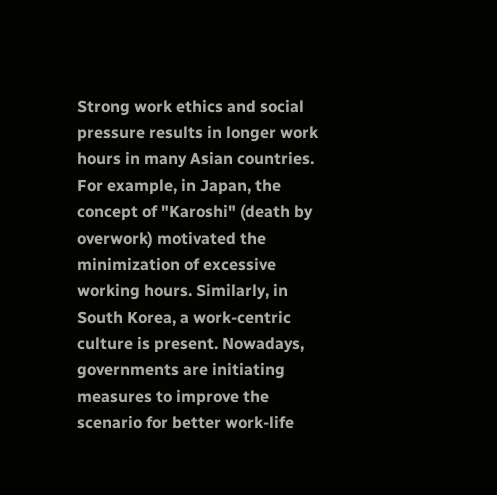Strong work ethics and social pressure results in longer work hours in many Asian countries. For example, in Japan, the concept of "Karoshi" (death by overwork) motivated the minimization of excessive working hours. Similarly, in South Korea, a work-centric culture is present. Nowadays, governments are initiating measures to improve the scenario for better work-life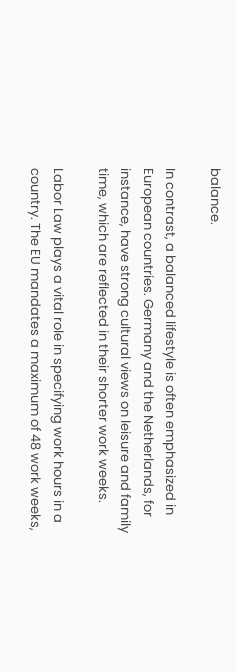balance.

In contrast, a balanced lifestyle is often emphasized in European countries. Germany and the Netherlands, for instance, have strong cultural views on leisure and family time, which are reflected in their shorter work weeks.

Labor Law plays a vital role in specifying work hours in a country. The EU mandates a maximum of 48 work weeks,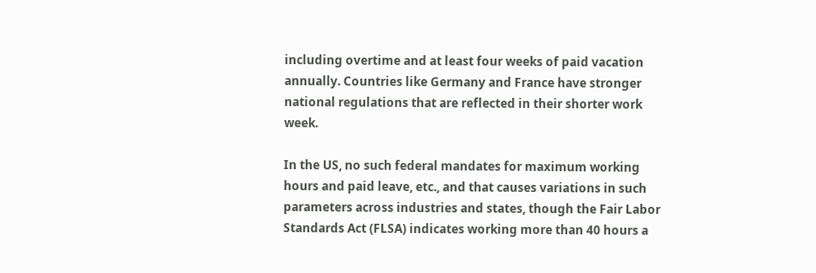including overtime and at least four weeks of paid vacation annually. Countries like Germany and France have stronger national regulations that are reflected in their shorter work week.

In the US, no such federal mandates for maximum working hours and paid leave, etc., and that causes variations in such parameters across industries and states, though the Fair Labor Standards Act (FLSA) indicates working more than 40 hours a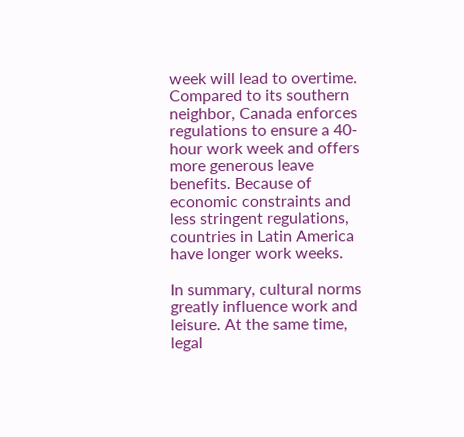week will lead to overtime. Compared to its southern neighbor, Canada enforces regulations to ensure a 40-hour work week and offers more generous leave benefits. Because of economic constraints and less stringent regulations, countries in Latin America have longer work weeks.

In summary, cultural norms greatly influence work and leisure. At the same time, legal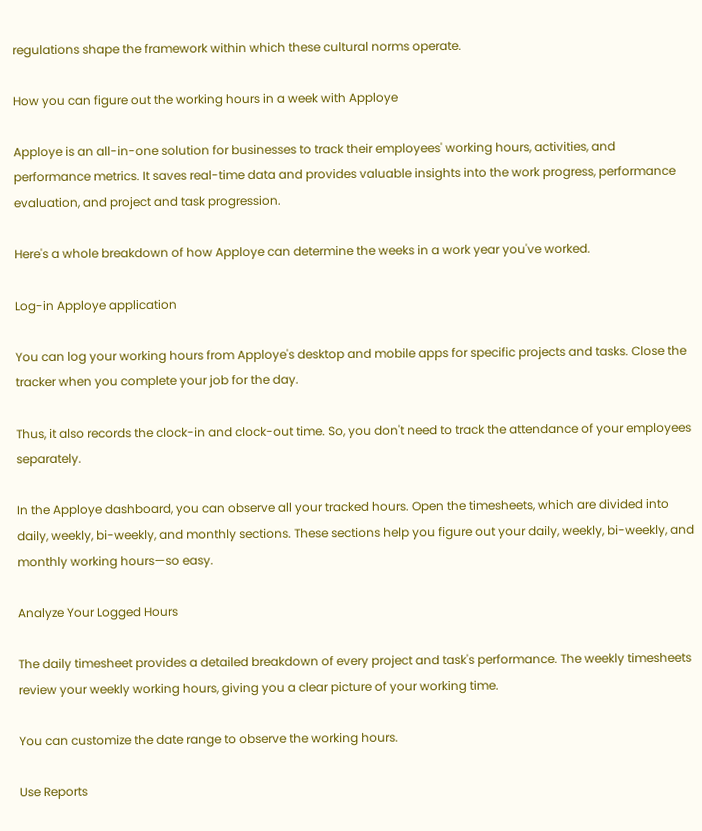regulations shape the framework within which these cultural norms operate.

How you can figure out the working hours in a week with Apploye

Apploye is an all-in-one solution for businesses to track their employees' working hours, activities, and performance metrics. It saves real-time data and provides valuable insights into the work progress, performance evaluation, and project and task progression.

Here's a whole breakdown of how Apploye can determine the weeks in a work year you've worked.

Log-in Apploye application

You can log your working hours from Apploye's desktop and mobile apps for specific projects and tasks. Close the tracker when you complete your job for the day.

Thus, it also records the clock-in and clock-out time. So, you don't need to track the attendance of your employees separately.

In the Apploye dashboard, you can observe all your tracked hours. Open the timesheets, which are divided into daily, weekly, bi-weekly, and monthly sections. These sections help you figure out your daily, weekly, bi-weekly, and monthly working hours—so easy.

Analyze Your Logged Hours

The daily timesheet provides a detailed breakdown of every project and task's performance. The weekly timesheets review your weekly working hours, giving you a clear picture of your working time.

You can customize the date range to observe the working hours.

Use Reports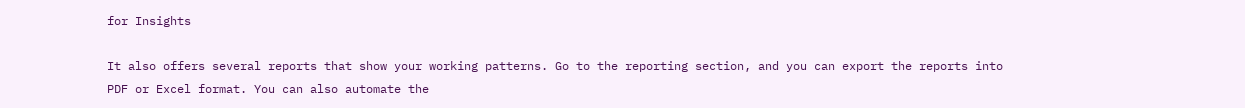for Insights

It also offers several reports that show your working patterns. Go to the reporting section, and you can export the reports into PDF or Excel format. You can also automate the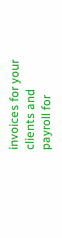invoices for your clients and payroll for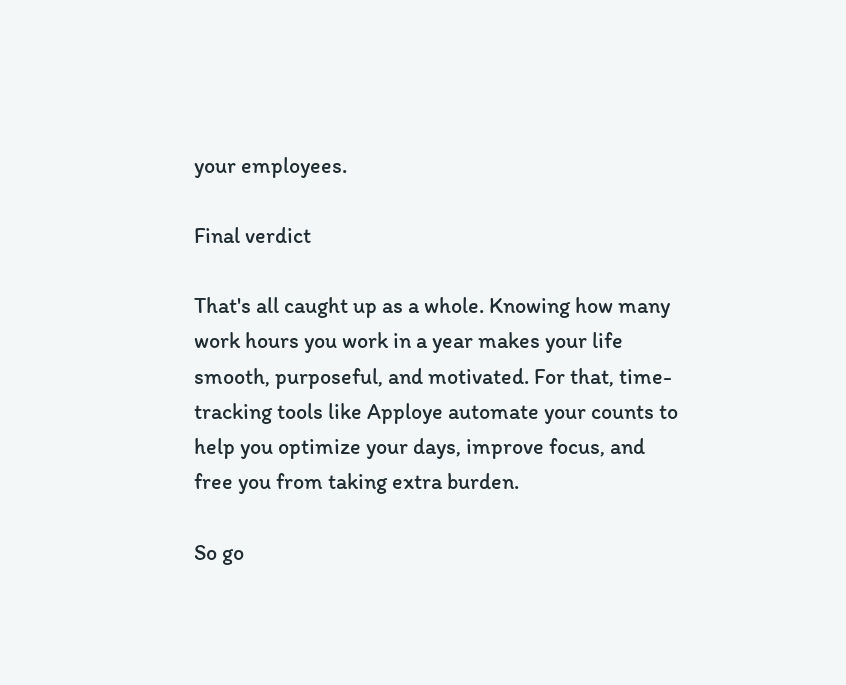your employees.

Final verdict

That's all caught up as a whole. Knowing how many work hours you work in a year makes your life smooth, purposeful, and motivated. For that, time-tracking tools like Apploye automate your counts to help you optimize your days, improve focus, and free you from taking extra burden.

So go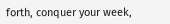forth, conquer your week,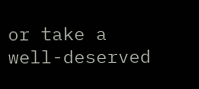or take a well-deserved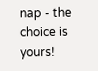nap - the choice is yours!